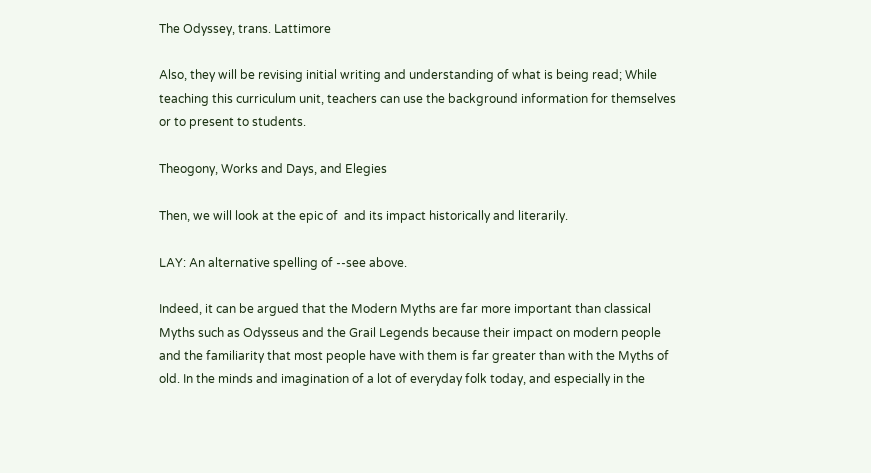The Odyssey, trans. Lattimore

Also, they will be revising initial writing and understanding of what is being read; While teaching this curriculum unit, teachers can use the background information for themselves or to present to students.

Theogony, Works and Days, and Elegies

Then, we will look at the epic of  and its impact historically and literarily.

LAY: An alternative spelling of --see above.

Indeed, it can be argued that the Modern Myths are far more important than classical Myths such as Odysseus and the Grail Legends because their impact on modern people and the familiarity that most people have with them is far greater than with the Myths of old. In the minds and imagination of a lot of everyday folk today, and especially in the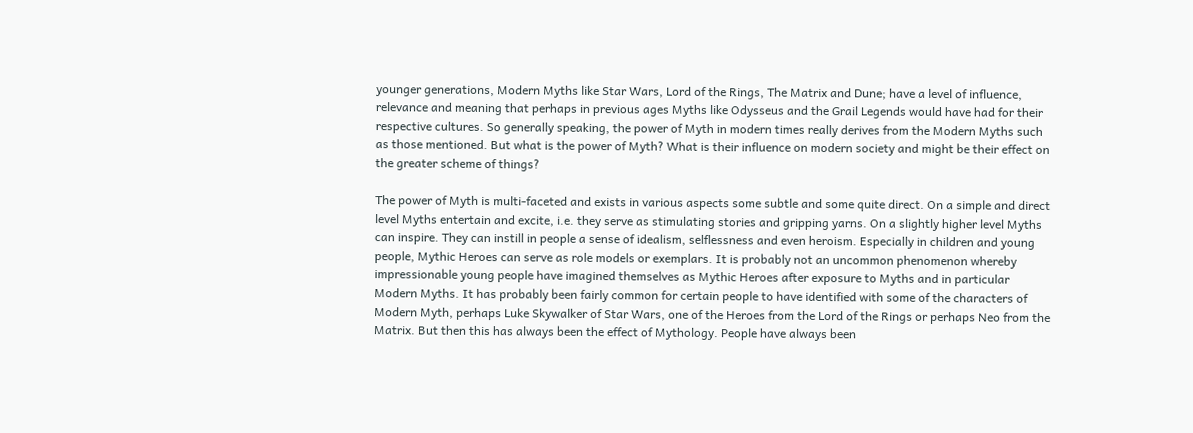younger generations, Modern Myths like Star Wars, Lord of the Rings, The Matrix and Dune; have a level of influence, relevance and meaning that perhaps in previous ages Myths like Odysseus and the Grail Legends would have had for their respective cultures. So generally speaking, the power of Myth in modern times really derives from the Modern Myths such as those mentioned. But what is the power of Myth? What is their influence on modern society and might be their effect on the greater scheme of things?

The power of Myth is multi-faceted and exists in various aspects some subtle and some quite direct. On a simple and direct level Myths entertain and excite, i.e. they serve as stimulating stories and gripping yarns. On a slightly higher level Myths can inspire. They can instill in people a sense of idealism, selflessness and even heroism. Especially in children and young people, Mythic Heroes can serve as role models or exemplars. It is probably not an uncommon phenomenon whereby impressionable young people have imagined themselves as Mythic Heroes after exposure to Myths and in particular Modern Myths. It has probably been fairly common for certain people to have identified with some of the characters of Modern Myth, perhaps Luke Skywalker of Star Wars, one of the Heroes from the Lord of the Rings or perhaps Neo from the Matrix. But then this has always been the effect of Mythology. People have always been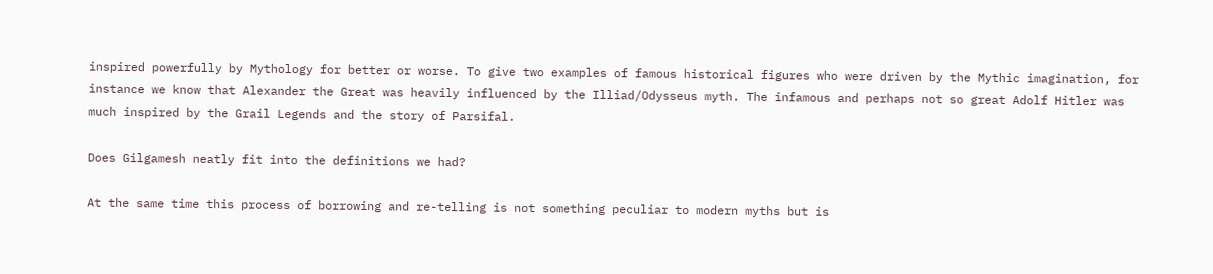inspired powerfully by Mythology for better or worse. To give two examples of famous historical figures who were driven by the Mythic imagination, for instance we know that Alexander the Great was heavily influenced by the Illiad/Odysseus myth. The infamous and perhaps not so great Adolf Hitler was much inspired by the Grail Legends and the story of Parsifal.

Does Gilgamesh neatly fit into the definitions we had?

At the same time this process of borrowing and re-telling is not something peculiar to modern myths but is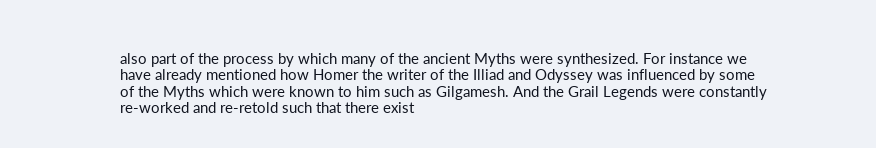also part of the process by which many of the ancient Myths were synthesized. For instance we have already mentioned how Homer the writer of the Illiad and Odyssey was influenced by some of the Myths which were known to him such as Gilgamesh. And the Grail Legends were constantly re-worked and re-retold such that there exist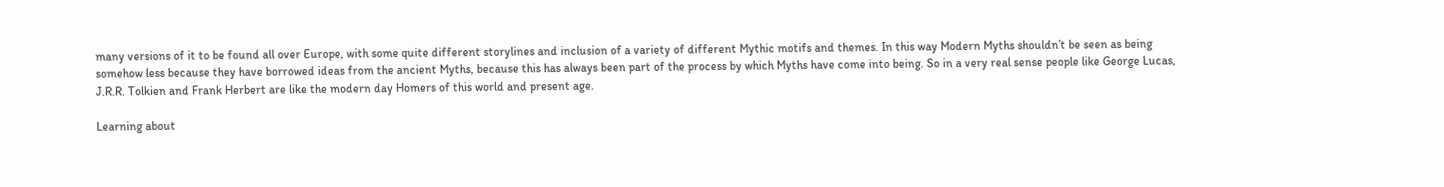many versions of it to be found all over Europe, with some quite different storylines and inclusion of a variety of different Mythic motifs and themes. In this way Modern Myths shouldn’t be seen as being somehow less because they have borrowed ideas from the ancient Myths, because this has always been part of the process by which Myths have come into being. So in a very real sense people like George Lucas, J.R.R. Tolkien and Frank Herbert are like the modern day Homers of this world and present age.

Learning about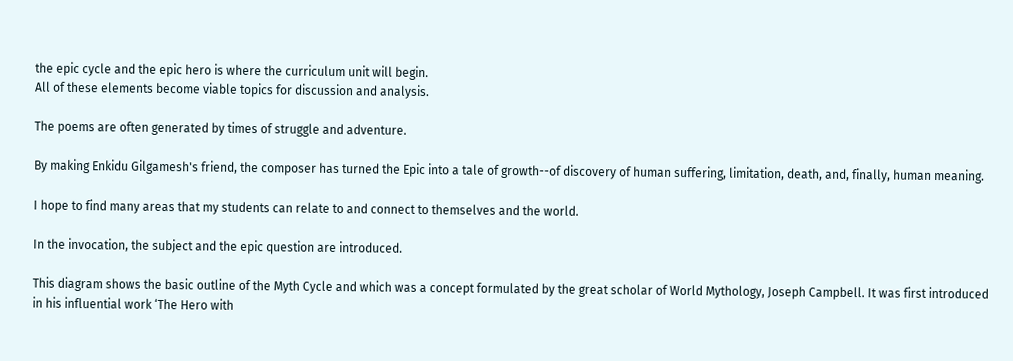the epic cycle and the epic hero is where the curriculum unit will begin.
All of these elements become viable topics for discussion and analysis.

The poems are often generated by times of struggle and adventure.

By making Enkidu Gilgamesh's friend, the composer has turned the Epic into a tale of growth--of discovery of human suffering, limitation, death, and, finally, human meaning.

I hope to find many areas that my students can relate to and connect to themselves and the world.

In the invocation, the subject and the epic question are introduced.

This diagram shows the basic outline of the Myth Cycle and which was a concept formulated by the great scholar of World Mythology, Joseph Campbell. It was first introduced in his influential work ‘The Hero with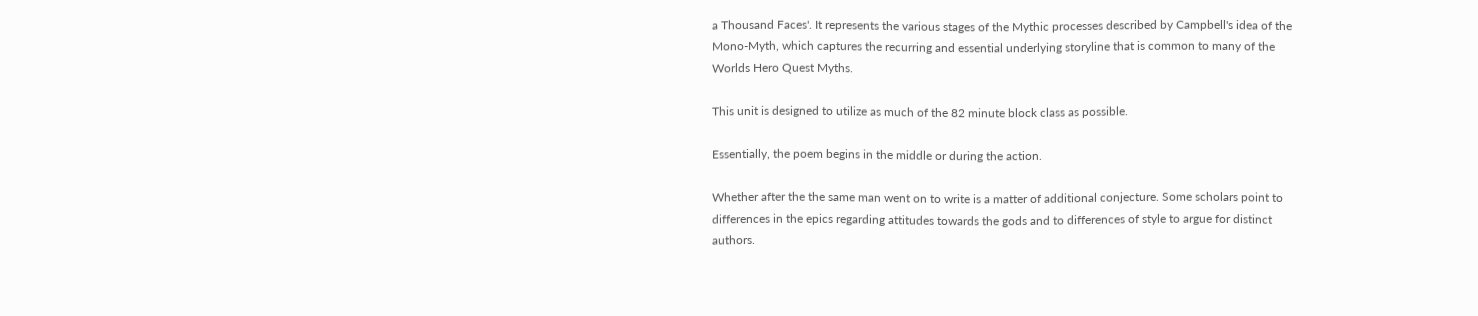a Thousand Faces'. It represents the various stages of the Mythic processes described by Campbell's idea of the Mono-Myth, which captures the recurring and essential underlying storyline that is common to many of the Worlds Hero Quest Myths.

This unit is designed to utilize as much of the 82 minute block class as possible.

Essentially, the poem begins in the middle or during the action.

Whether after the the same man went on to write is a matter of additional conjecture. Some scholars point to differences in the epics regarding attitudes towards the gods and to differences of style to argue for distinct authors.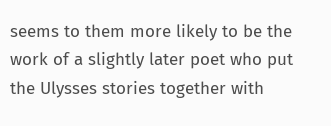seems to them more likely to be the work of a slightly later poet who put the Ulysses stories together with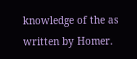knowledge of the as written by Homer.